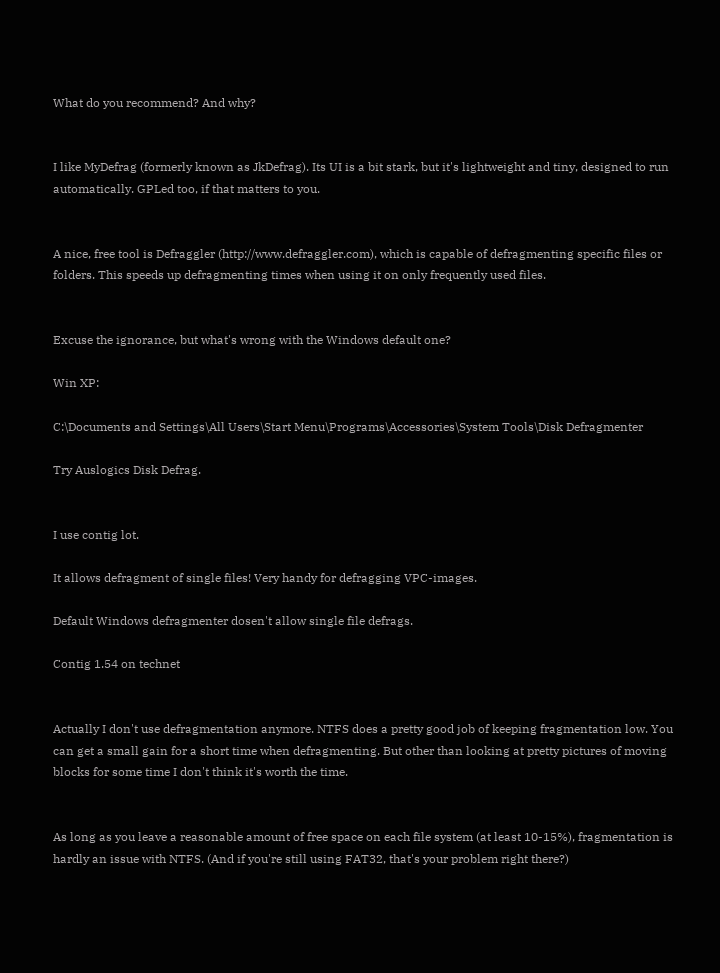What do you recommend? And why?


I like MyDefrag (formerly known as JkDefrag). Its UI is a bit stark, but it's lightweight and tiny, designed to run automatically. GPLed too, if that matters to you.


A nice, free tool is Defraggler (http://www.defraggler.com), which is capable of defragmenting specific files or folders. This speeds up defragmenting times when using it on only frequently used files.


Excuse the ignorance, but what's wrong with the Windows default one?

Win XP:

C:\Documents and Settings\All Users\Start Menu\Programs\Accessories\System Tools\Disk Defragmenter

Try Auslogics Disk Defrag.


I use contig lot.

It allows defragment of single files! Very handy for defragging VPC-images.

Default Windows defragmenter dosen't allow single file defrags.

Contig 1.54 on technet


Actually I don't use defragmentation anymore. NTFS does a pretty good job of keeping fragmentation low. You can get a small gain for a short time when defragmenting. But other than looking at pretty pictures of moving blocks for some time I don't think it's worth the time.


As long as you leave a reasonable amount of free space on each file system (at least 10-15%), fragmentation is hardly an issue with NTFS. (And if you're still using FAT32, that's your problem right there?)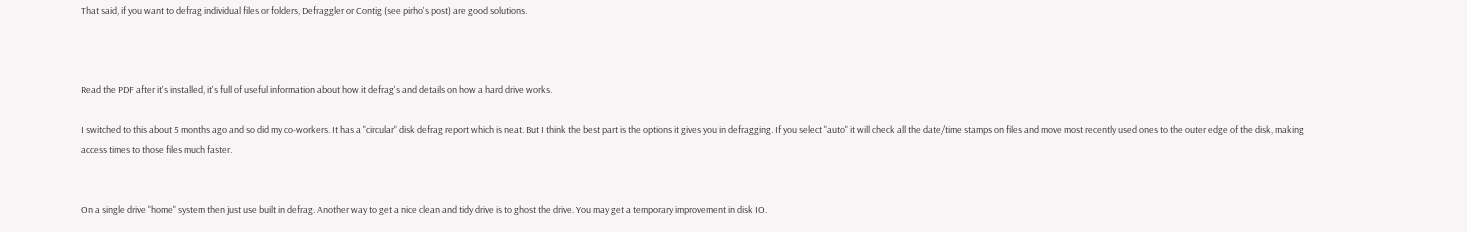That said, if you want to defrag individual files or folders, Defraggler or Contig (see pirho's post) are good solutions.



Read the PDF after it's installed, it's full of useful information about how it defrag's and details on how a hard drive works.

I switched to this about 5 months ago and so did my co-workers. It has a "circular" disk defrag report which is neat. But I think the best part is the options it gives you in defragging. If you select "auto" it will check all the date/time stamps on files and move most recently used ones to the outer edge of the disk, making access times to those files much faster.


On a single drive "home" system then just use built in defrag. Another way to get a nice clean and tidy drive is to ghost the drive. You may get a temporary improvement in disk IO.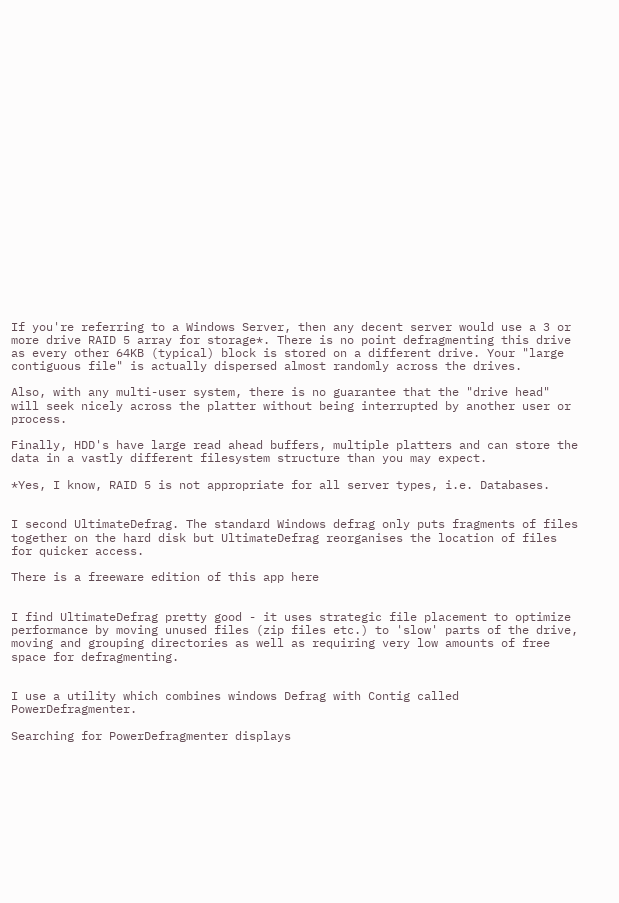If you're referring to a Windows Server, then any decent server would use a 3 or more drive RAID 5 array for storage*. There is no point defragmenting this drive as every other 64KB (typical) block is stored on a different drive. Your "large contiguous file" is actually dispersed almost randomly across the drives.

Also, with any multi-user system, there is no guarantee that the "drive head" will seek nicely across the platter without being interrupted by another user or process.

Finally, HDD's have large read ahead buffers, multiple platters and can store the data in a vastly different filesystem structure than you may expect.

*Yes, I know, RAID 5 is not appropriate for all server types, i.e. Databases.


I second UltimateDefrag. The standard Windows defrag only puts fragments of files together on the hard disk but UltimateDefrag reorganises the location of files for quicker access.

There is a freeware edition of this app here


I find UltimateDefrag pretty good - it uses strategic file placement to optimize performance by moving unused files (zip files etc.) to 'slow' parts of the drive, moving and grouping directories as well as requiring very low amounts of free space for defragmenting.


I use a utility which combines windows Defrag with Contig called PowerDefragmenter.

Searching for PowerDefragmenter displays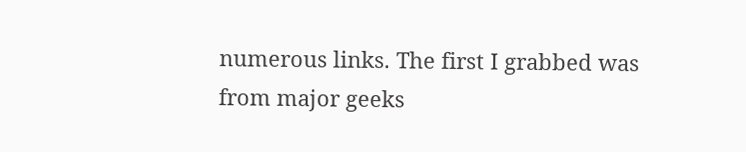numerous links. The first I grabbed was from major geeks